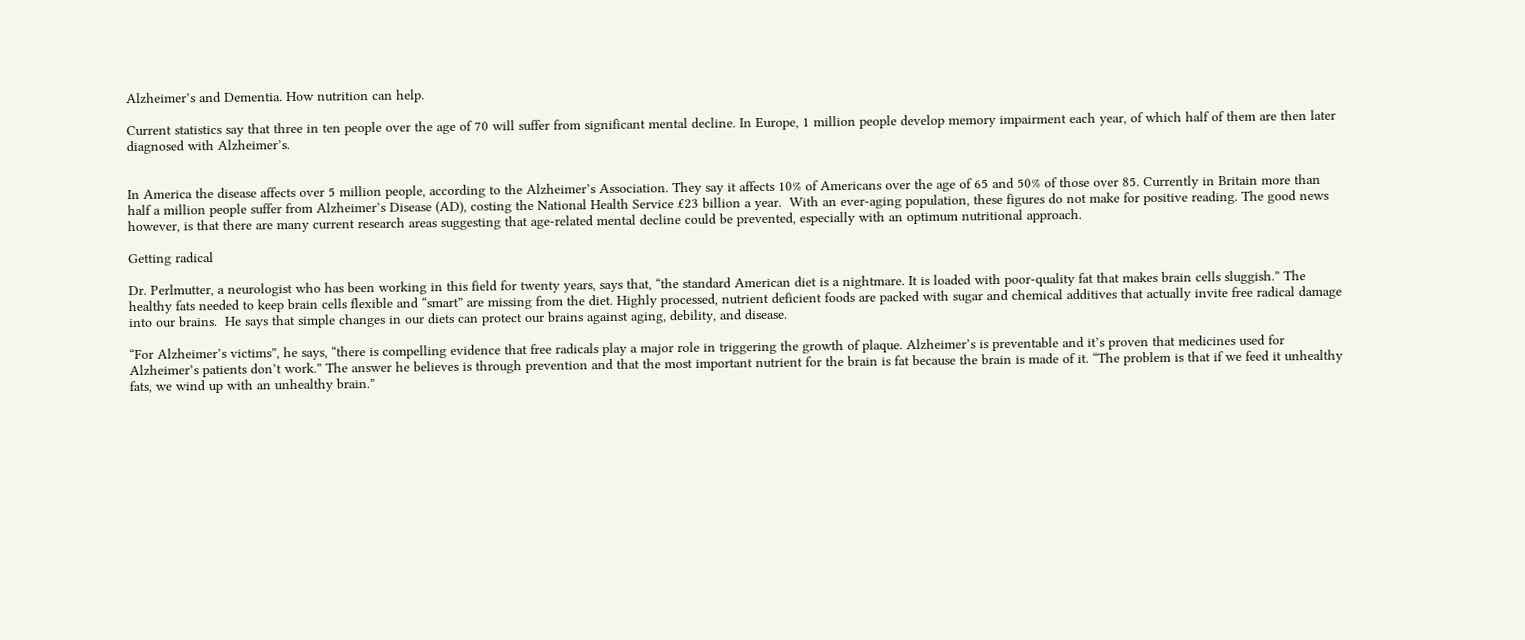Alzheimer’s and Dementia. How nutrition can help.

Current statistics say that three in ten people over the age of 70 will suffer from significant mental decline. In Europe, 1 million people develop memory impairment each year, of which half of them are then later diagnosed with Alzheimer’s.


In America the disease affects over 5 million people, according to the Alzheimer’s Association. They say it affects 10% of Americans over the age of 65 and 50% of those over 85. Currently in Britain more than half a million people suffer from Alzheimer’s Disease (AD), costing the National Health Service £23 billion a year.  With an ever-aging population, these figures do not make for positive reading. The good news however, is that there are many current research areas suggesting that age-related mental decline could be prevented, especially with an optimum nutritional approach.

Getting radical

Dr. Perlmutter, a neurologist who has been working in this field for twenty years, says that, “the standard American diet is a nightmare. It is loaded with poor-quality fat that makes brain cells sluggish.” The healthy fats needed to keep brain cells flexible and “smart” are missing from the diet. Highly processed, nutrient deficient foods are packed with sugar and chemical additives that actually invite free radical damage into our brains.  He says that simple changes in our diets can protect our brains against aging, debility, and disease.

“For Alzheimer’s victims”, he says, “there is compelling evidence that free radicals play a major role in triggering the growth of plaque. Alzheimer’s is preventable and it’s proven that medicines used for Alzheimer’s patients don’t work.” The answer he believes is through prevention and that the most important nutrient for the brain is fat because the brain is made of it. “The problem is that if we feed it unhealthy fats, we wind up with an unhealthy brain.”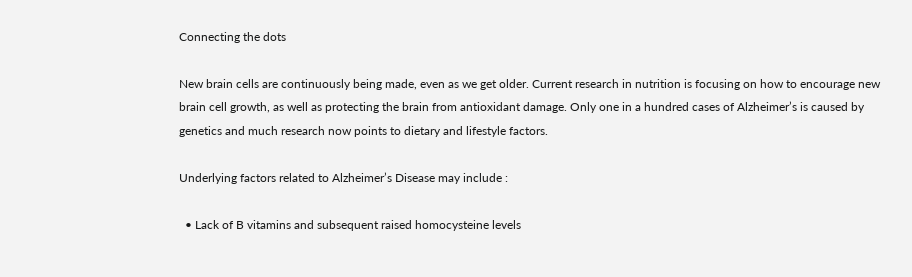Connecting the dots

New brain cells are continuously being made, even as we get older. Current research in nutrition is focusing on how to encourage new brain cell growth, as well as protecting the brain from antioxidant damage. Only one in a hundred cases of Alzheimer’s is caused by genetics and much research now points to dietary and lifestyle factors.

Underlying factors related to Alzheimer’s Disease may include :

  • Lack of B vitamins and subsequent raised homocysteine levels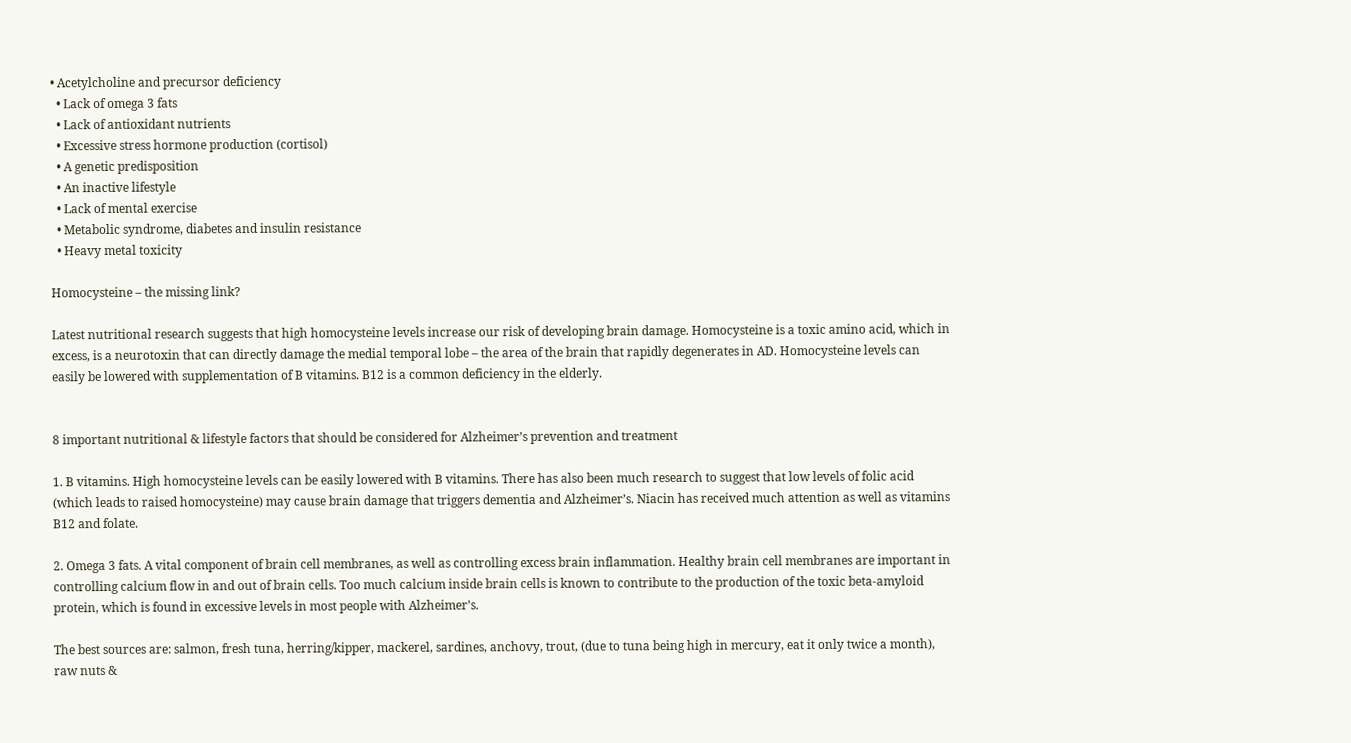• Acetylcholine and precursor deficiency
  • Lack of omega 3 fats
  • Lack of antioxidant nutrients
  • Excessive stress hormone production (cortisol)
  • A genetic predisposition
  • An inactive lifestyle
  • Lack of mental exercise
  • Metabolic syndrome, diabetes and insulin resistance
  • Heavy metal toxicity

Homocysteine – the missing link?

Latest nutritional research suggests that high homocysteine levels increase our risk of developing brain damage. Homocysteine is a toxic amino acid, which in excess, is a neurotoxin that can directly damage the medial temporal lobe – the area of the brain that rapidly degenerates in AD. Homocysteine levels can easily be lowered with supplementation of B vitamins. B12 is a common deficiency in the elderly.


8 important nutritional & lifestyle factors that should be considered for Alzheimer’s prevention and treatment

1. B vitamins. High homocysteine levels can be easily lowered with B vitamins. There has also been much research to suggest that low levels of folic acid (which leads to raised homocysteine) may cause brain damage that triggers dementia and Alzheimer’s. Niacin has received much attention as well as vitamins B12 and folate.

2. Omega 3 fats. A vital component of brain cell membranes, as well as controlling excess brain inflammation. Healthy brain cell membranes are important in controlling calcium flow in and out of brain cells. Too much calcium inside brain cells is known to contribute to the production of the toxic beta-amyloid protein, which is found in excessive levels in most people with Alzheimer’s.

The best sources are: salmon, fresh tuna, herring/kipper, mackerel, sardines, anchovy, trout, (due to tuna being high in mercury, eat it only twice a month), raw nuts &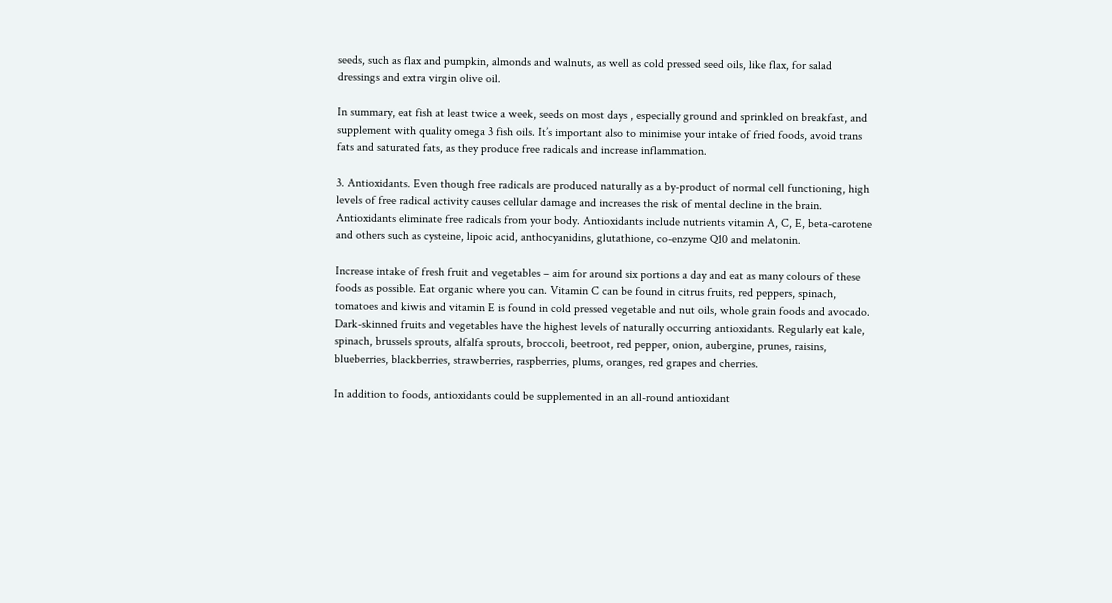seeds, such as flax and pumpkin, almonds and walnuts, as well as cold pressed seed oils, like flax, for salad dressings and extra virgin olive oil.

In summary, eat fish at least twice a week, seeds on most days , especially ground and sprinkled on breakfast, and supplement with quality omega 3 fish oils. It’s important also to minimise your intake of fried foods, avoid trans fats and saturated fats, as they produce free radicals and increase inflammation.

3. Antioxidants. Even though free radicals are produced naturally as a by-product of normal cell functioning, high levels of free radical activity causes cellular damage and increases the risk of mental decline in the brain. Antioxidants eliminate free radicals from your body. Antioxidants include nutrients vitamin A, C, E, beta-carotene and others such as cysteine, lipoic acid, anthocyanidins, glutathione, co-enzyme Q10 and melatonin.

Increase intake of fresh fruit and vegetables – aim for around six portions a day and eat as many colours of these foods as possible. Eat organic where you can. Vitamin C can be found in citrus fruits, red peppers, spinach, tomatoes and kiwis and vitamin E is found in cold pressed vegetable and nut oils, whole grain foods and avocado. Dark-skinned fruits and vegetables have the highest levels of naturally occurring antioxidants. Regularly eat kale, spinach, brussels sprouts, alfalfa sprouts, broccoli, beetroot, red pepper, onion, aubergine, prunes, raisins, blueberries, blackberries, strawberries, raspberries, plums, oranges, red grapes and cherries.

In addition to foods, antioxidants could be supplemented in an all-round antioxidant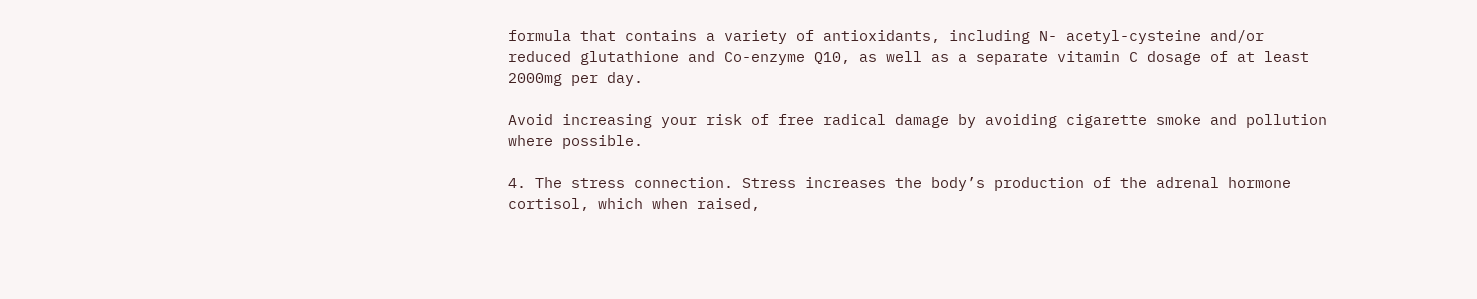formula that contains a variety of antioxidants, including N- acetyl-cysteine and/or reduced glutathione and Co-enzyme Q10, as well as a separate vitamin C dosage of at least 2000mg per day.

Avoid increasing your risk of free radical damage by avoiding cigarette smoke and pollution where possible.

4. The stress connection. Stress increases the body’s production of the adrenal hormone cortisol, which when raised,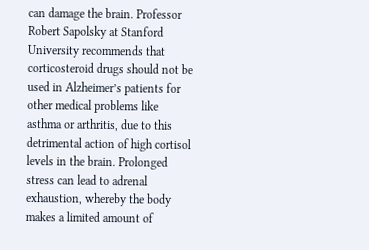can damage the brain. Professor Robert Sapolsky at Stanford University recommends that corticosteroid drugs should not be used in Alzheimer’s patients for other medical problems like asthma or arthritis, due to this detrimental action of high cortisol levels in the brain. Prolonged stress can lead to adrenal exhaustion, whereby the body makes a limited amount of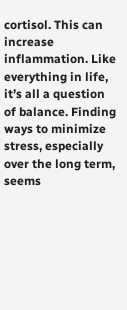cortisol. This can increase inflammation. Like everything in life, it’s all a question of balance. Finding ways to minimize stress, especially over the long term, seems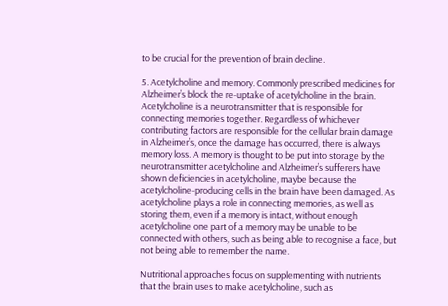to be crucial for the prevention of brain decline.

5. Acetylcholine and memory. Commonly prescribed medicines for Alzheimer’s block the re-uptake of acetylcholine in the brain. Acetylcholine is a neurotransmitter that is responsible for connecting memories together. Regardless of whichever contributing factors are responsible for the cellular brain damage in Alzheimer’s, once the damage has occurred, there is always memory loss. A memory is thought to be put into storage by the neurotransmitter acetylcholine and Alzheimer’s sufferers have shown deficiencies in acetylcholine, maybe because the acetylcholine-producing cells in the brain have been damaged. As acetylcholine plays a role in connecting memories, as well as storing them, even if a memory is intact, without enough acetylcholine one part of a memory may be unable to be connected with others, such as being able to recognise a face, but not being able to remember the name.

Nutritional approaches focus on supplementing with nutrients that the brain uses to make acetylcholine, such as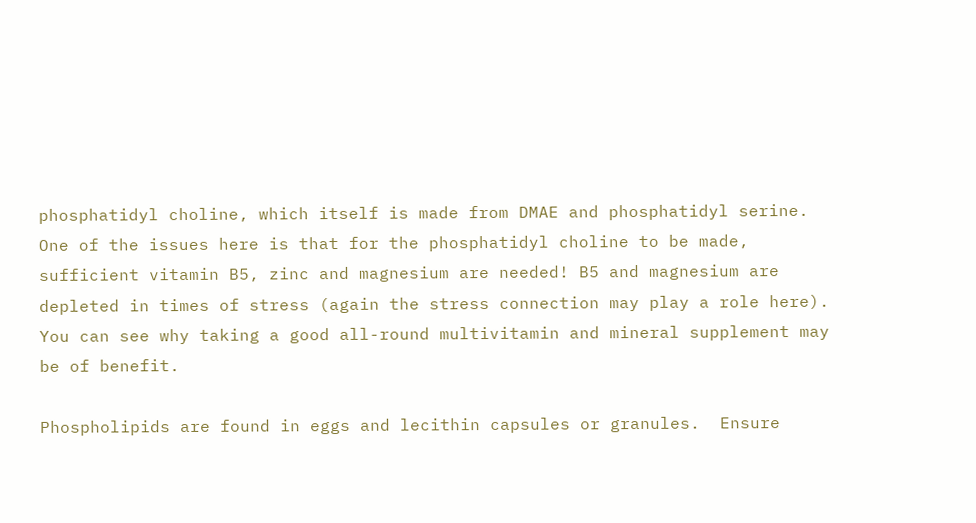phosphatidyl choline, which itself is made from DMAE and phosphatidyl serine. One of the issues here is that for the phosphatidyl choline to be made, sufficient vitamin B5, zinc and magnesium are needed! B5 and magnesium are depleted in times of stress (again the stress connection may play a role here). You can see why taking a good all-round multivitamin and mineral supplement may be of benefit.

Phospholipids are found in eggs and lecithin capsules or granules.  Ensure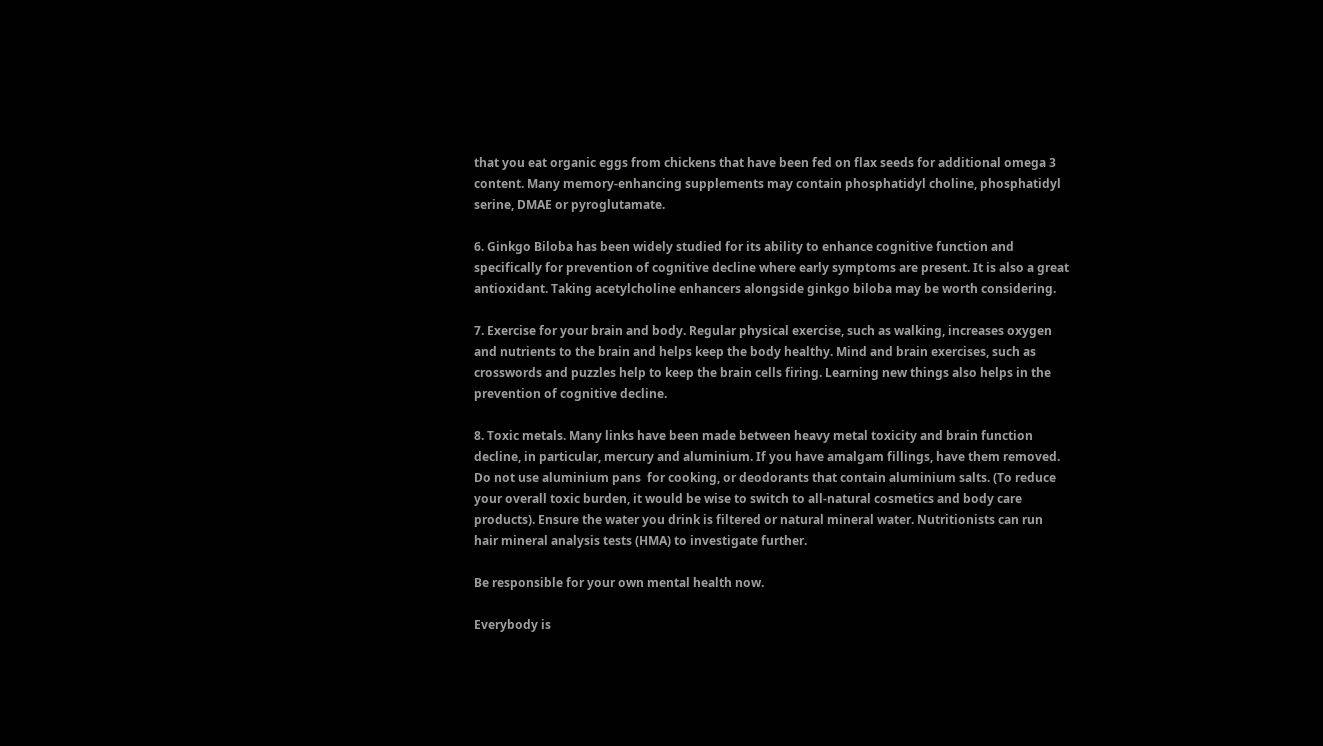that you eat organic eggs from chickens that have been fed on flax seeds for additional omega 3 content. Many memory-enhancing supplements may contain phosphatidyl choline, phosphatidyl serine, DMAE or pyroglutamate.

6. Ginkgo Biloba has been widely studied for its ability to enhance cognitive function and specifically for prevention of cognitive decline where early symptoms are present. It is also a great antioxidant. Taking acetylcholine enhancers alongside ginkgo biloba may be worth considering.

7. Exercise for your brain and body. Regular physical exercise, such as walking, increases oxygen and nutrients to the brain and helps keep the body healthy. Mind and brain exercises, such as crosswords and puzzles help to keep the brain cells firing. Learning new things also helps in the prevention of cognitive decline.

8. Toxic metals. Many links have been made between heavy metal toxicity and brain function decline, in particular, mercury and aluminium. If you have amalgam fillings, have them removed. Do not use aluminium pans  for cooking, or deodorants that contain aluminium salts. (To reduce your overall toxic burden, it would be wise to switch to all-natural cosmetics and body care products). Ensure the water you drink is filtered or natural mineral water. Nutritionists can run hair mineral analysis tests (HMA) to investigate further.

Be responsible for your own mental health now.

Everybody is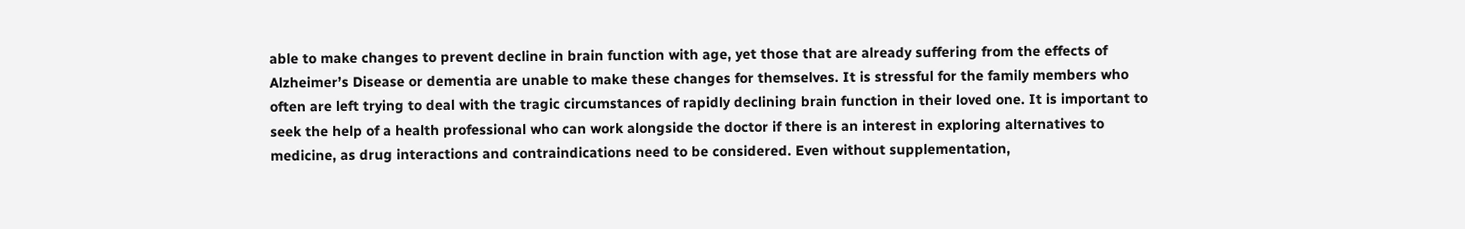able to make changes to prevent decline in brain function with age, yet those that are already suffering from the effects of Alzheimer’s Disease or dementia are unable to make these changes for themselves. It is stressful for the family members who often are left trying to deal with the tragic circumstances of rapidly declining brain function in their loved one. It is important to seek the help of a health professional who can work alongside the doctor if there is an interest in exploring alternatives to medicine, as drug interactions and contraindications need to be considered. Even without supplementation,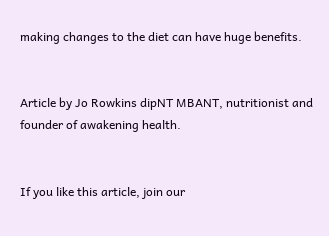making changes to the diet can have huge benefits.


Article by Jo Rowkins dipNT MBANT, nutritionist and founder of awakening health.


If you like this article, join our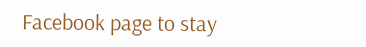Facebook page to stay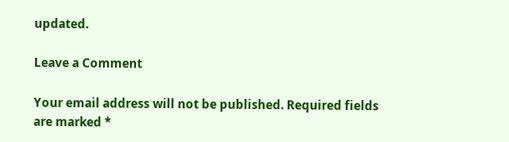updated.

Leave a Comment

Your email address will not be published. Required fields are marked *